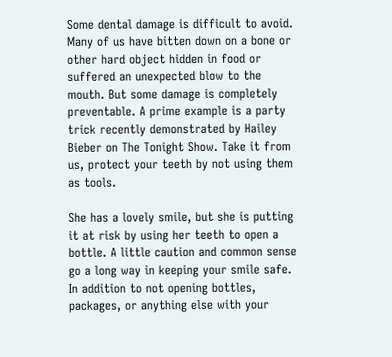Some dental damage is difficult to avoid. Many of us have bitten down on a bone or other hard object hidden in food or suffered an unexpected blow to the mouth. But some damage is completely preventable. A prime example is a party trick recently demonstrated by Hailey Bieber on The Tonight Show. Take it from us, protect your teeth by not using them as tools.

She has a lovely smile, but she is putting it at risk by using her teeth to open a bottle. A little caution and common sense go a long way in keeping your smile safe. In addition to not opening bottles, packages, or anything else with your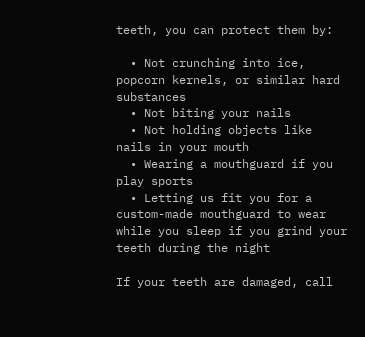teeth, you can protect them by:

  • Not crunching into ice, popcorn kernels, or similar hard substances
  • Not biting your nails
  • Not holding objects like nails in your mouth
  • Wearing a mouthguard if you play sports
  • Letting us fit you for a custom-made mouthguard to wear while you sleep if you grind your teeth during the night

If your teeth are damaged, call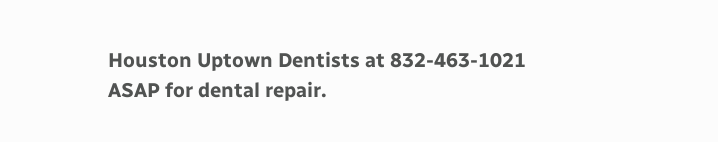Houston Uptown Dentists at 832-463-1021 ASAP for dental repair.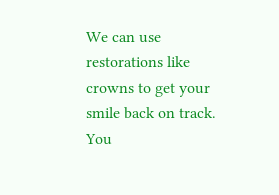We can use restorations like crowns to get your smile back on track. You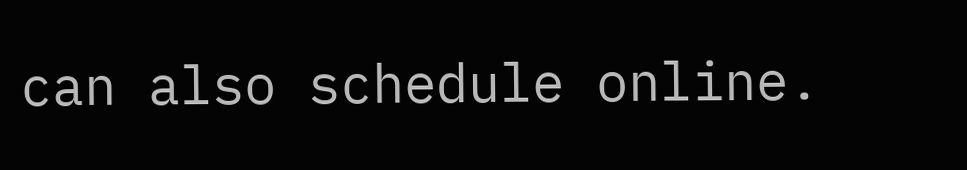can also schedule online.